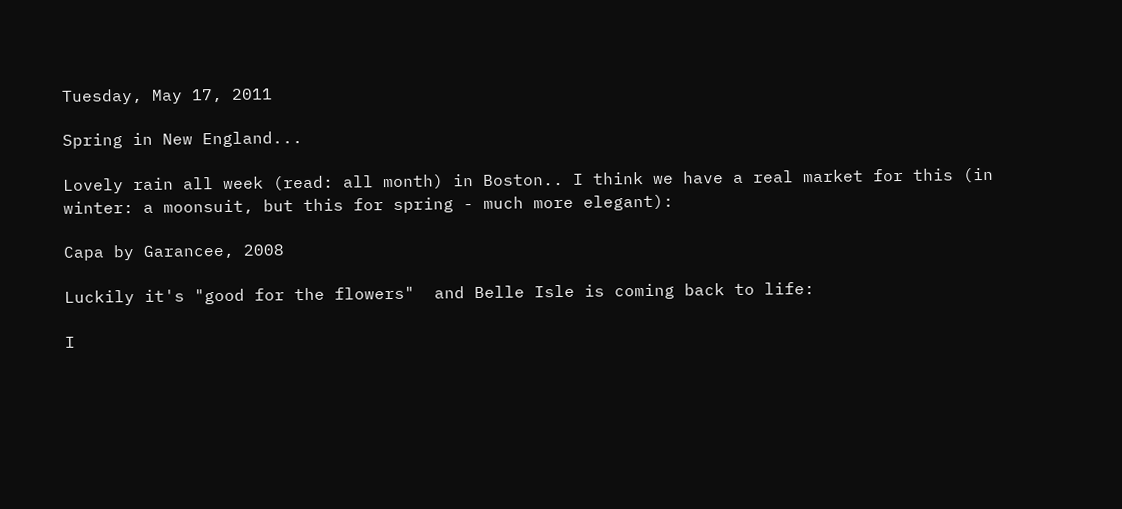Tuesday, May 17, 2011

Spring in New England...

Lovely rain all week (read: all month) in Boston.. I think we have a real market for this (in winter: a moonsuit, but this for spring - much more elegant):

Capa by Garancee, 2008

Luckily it's "good for the flowers"  and Belle Isle is coming back to life:

I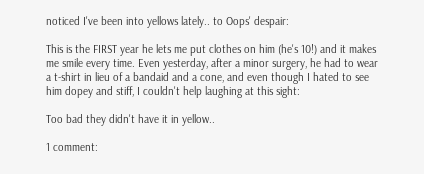noticed I've been into yellows lately.. to Oops' despair:

This is the FIRST year he lets me put clothes on him (he's 10!) and it makes me smile every time. Even yesterday, after a minor surgery, he had to wear a t-shirt in lieu of a bandaid and a cone, and even though I hated to see him dopey and stiff, I couldn't help laughing at this sight:

Too bad they didn't have it in yellow..

1 comment: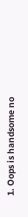1. Oops is handsome no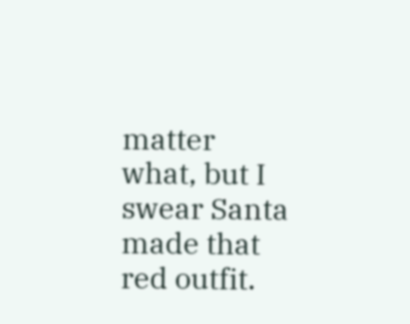matter what, but I swear Santa made that red outfit.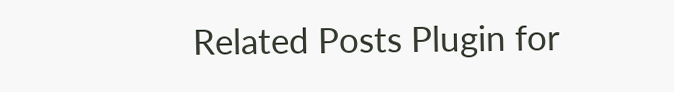Related Posts Plugin for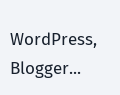WordPress, Blogger...